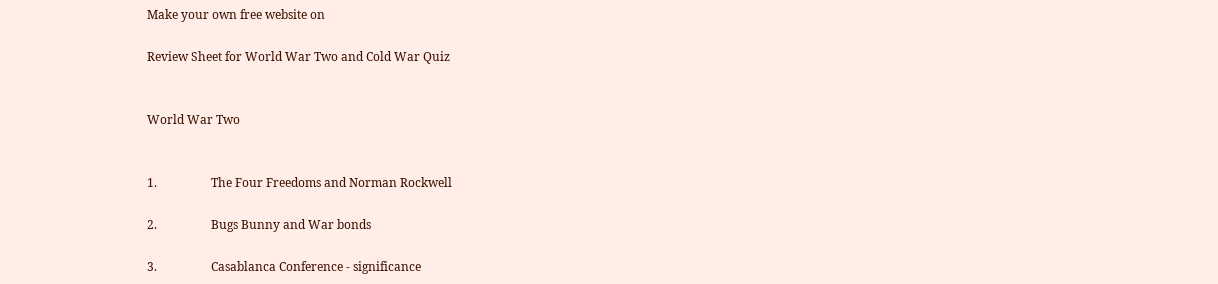Make your own free website on

Review Sheet for World War Two and Cold War Quiz


World War Two


1.                  The Four Freedoms and Norman Rockwell

2.                  Bugs Bunny and War bonds

3.                  Casablanca Conference - significance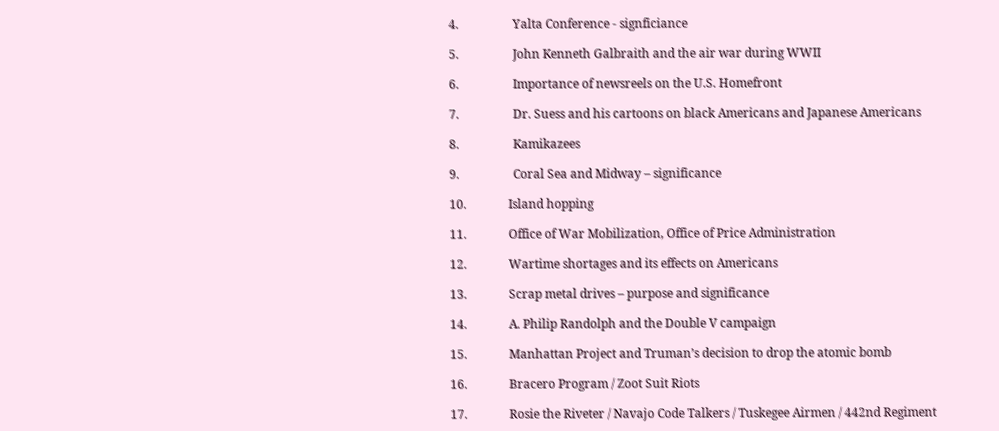4.                  Yalta Conference - signficiance

5.                  John Kenneth Galbraith and the air war during WWII

6.                  Importance of newsreels on the U.S. Homefront

7.                  Dr. Suess and his cartoons on black Americans and Japanese Americans

8.                  Kamikazees

9.                  Coral Sea and Midway – significance

10.              Island hopping

11.              Office of War Mobilization, Office of Price Administration

12.              Wartime shortages and its effects on Americans

13.              Scrap metal drives – purpose and significance

14.              A. Philip Randolph and the Double V campaign

15.              Manhattan Project and Truman’s decision to drop the atomic bomb

16.              Bracero Program / Zoot Suit Riots

17.              Rosie the Riveter / Navajo Code Talkers / Tuskegee Airmen / 442nd Regiment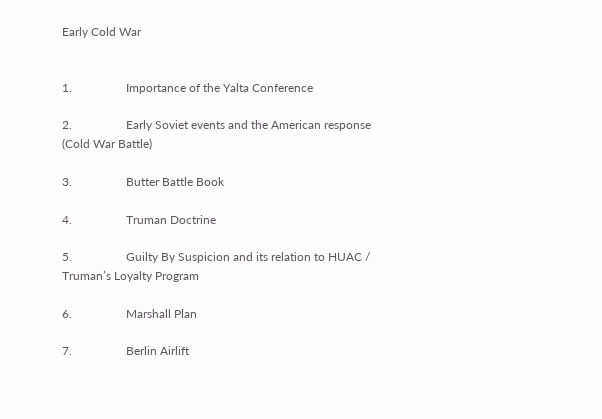Early Cold War


1.                  Importance of the Yalta Conference

2.                  Early Soviet events and the American response (Cold War Battle)

3.                  Butter Battle Book

4.                  Truman Doctrine

5.                  Guilty By Suspicion and its relation to HUAC / Truman’s Loyalty Program

6.                  Marshall Plan

7.                  Berlin Airlift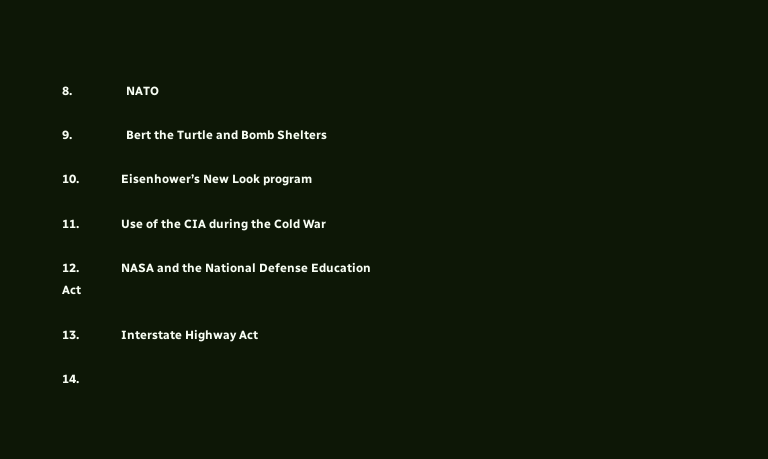8.                  NATO

9.                  Bert the Turtle and Bomb Shelters

10.              Eisenhower’s New Look program

11.              Use of the CIA during the Cold War

12.              NASA and the National Defense Education Act

13.              Interstate Highway Act

14.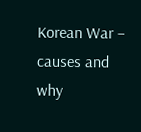Korean War – causes and why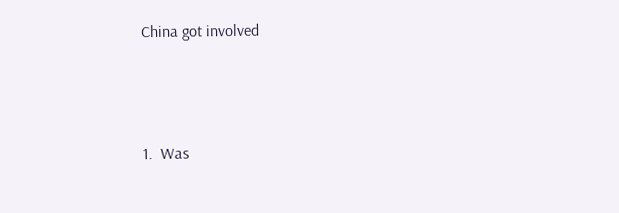China got involved




1.  Was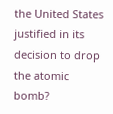the United States justified in its decision to drop the atomic bomb?